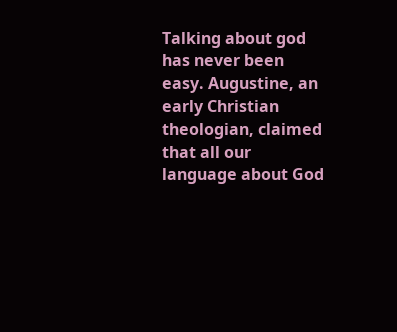Talking about god has never been easy. Augustine, an early Christian theologian, claimed that all our language about God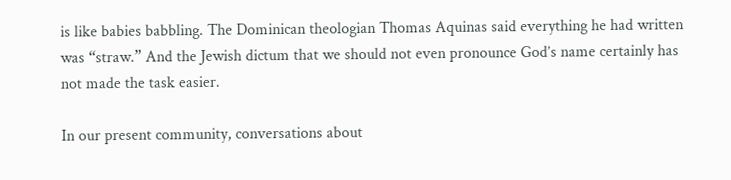is like babies babbling. The Dominican theologian Thomas Aquinas said everything he had written was “straw.” And the Jewish dictum that we should not even pronounce God’s name certainly has not made the task easier.

In our present community, conversations about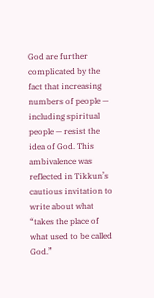God are further complicated by the fact that increasing numbers of people — including spiritual people — resist the idea of God. This ambivalence was reflected in Tikkun’s cautious invitation to write about what “takes the place of what used to be called God.”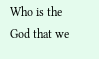Who is the God that we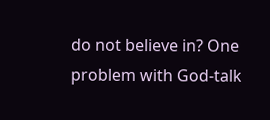do not believe in? One problem with God-talk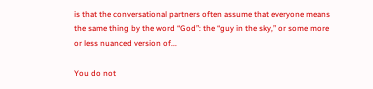is that the conversational partners often assume that everyone means the same thing by the word “God”: the “guy in the sky,” or some more or less nuanced version of...

You do not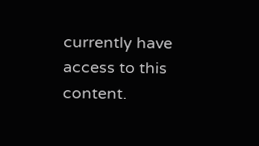currently have access to this content.